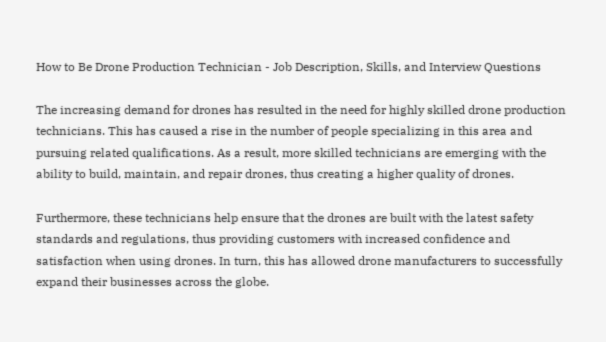How to Be Drone Production Technician - Job Description, Skills, and Interview Questions

The increasing demand for drones has resulted in the need for highly skilled drone production technicians. This has caused a rise in the number of people specializing in this area and pursuing related qualifications. As a result, more skilled technicians are emerging with the ability to build, maintain, and repair drones, thus creating a higher quality of drones.

Furthermore, these technicians help ensure that the drones are built with the latest safety standards and regulations, thus providing customers with increased confidence and satisfaction when using drones. In turn, this has allowed drone manufacturers to successfully expand their businesses across the globe.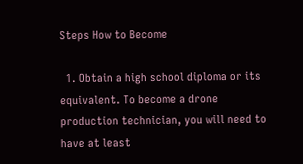Steps How to Become

  1. Obtain a high school diploma or its equivalent. To become a drone production technician, you will need to have at least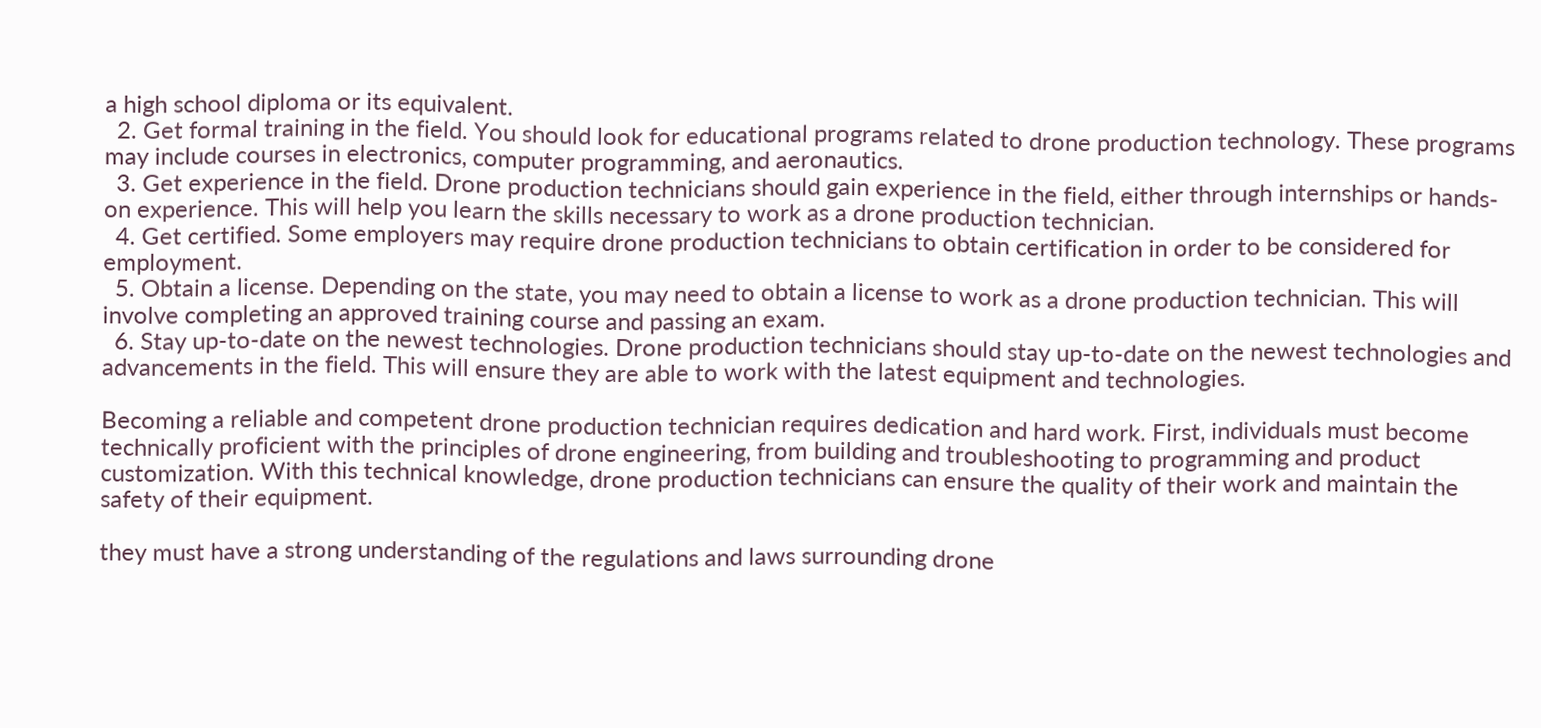a high school diploma or its equivalent.
  2. Get formal training in the field. You should look for educational programs related to drone production technology. These programs may include courses in electronics, computer programming, and aeronautics.
  3. Get experience in the field. Drone production technicians should gain experience in the field, either through internships or hands-on experience. This will help you learn the skills necessary to work as a drone production technician.
  4. Get certified. Some employers may require drone production technicians to obtain certification in order to be considered for employment.
  5. Obtain a license. Depending on the state, you may need to obtain a license to work as a drone production technician. This will involve completing an approved training course and passing an exam.
  6. Stay up-to-date on the newest technologies. Drone production technicians should stay up-to-date on the newest technologies and advancements in the field. This will ensure they are able to work with the latest equipment and technologies.

Becoming a reliable and competent drone production technician requires dedication and hard work. First, individuals must become technically proficient with the principles of drone engineering, from building and troubleshooting to programming and product customization. With this technical knowledge, drone production technicians can ensure the quality of their work and maintain the safety of their equipment.

they must have a strong understanding of the regulations and laws surrounding drone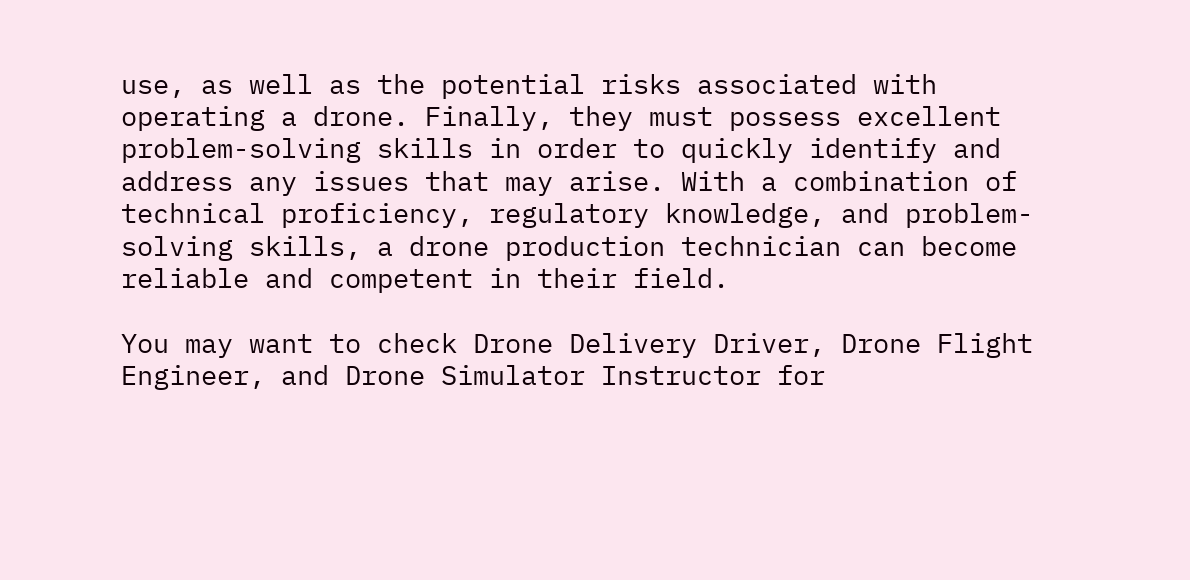use, as well as the potential risks associated with operating a drone. Finally, they must possess excellent problem-solving skills in order to quickly identify and address any issues that may arise. With a combination of technical proficiency, regulatory knowledge, and problem-solving skills, a drone production technician can become reliable and competent in their field.

You may want to check Drone Delivery Driver, Drone Flight Engineer, and Drone Simulator Instructor for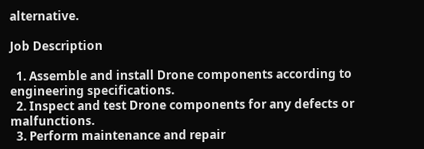alternative.

Job Description

  1. Assemble and install Drone components according to engineering specifications.
  2. Inspect and test Drone components for any defects or malfunctions.
  3. Perform maintenance and repair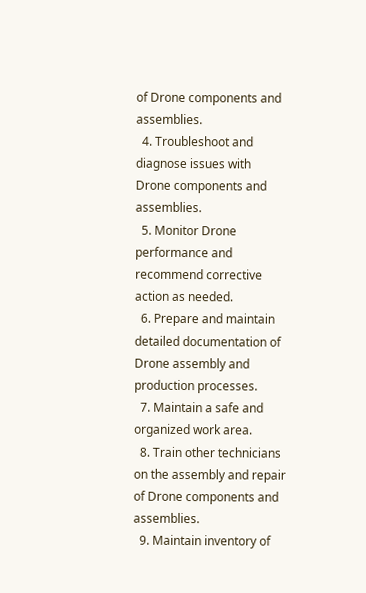of Drone components and assemblies.
  4. Troubleshoot and diagnose issues with Drone components and assemblies.
  5. Monitor Drone performance and recommend corrective action as needed.
  6. Prepare and maintain detailed documentation of Drone assembly and production processes.
  7. Maintain a safe and organized work area.
  8. Train other technicians on the assembly and repair of Drone components and assemblies.
  9. Maintain inventory of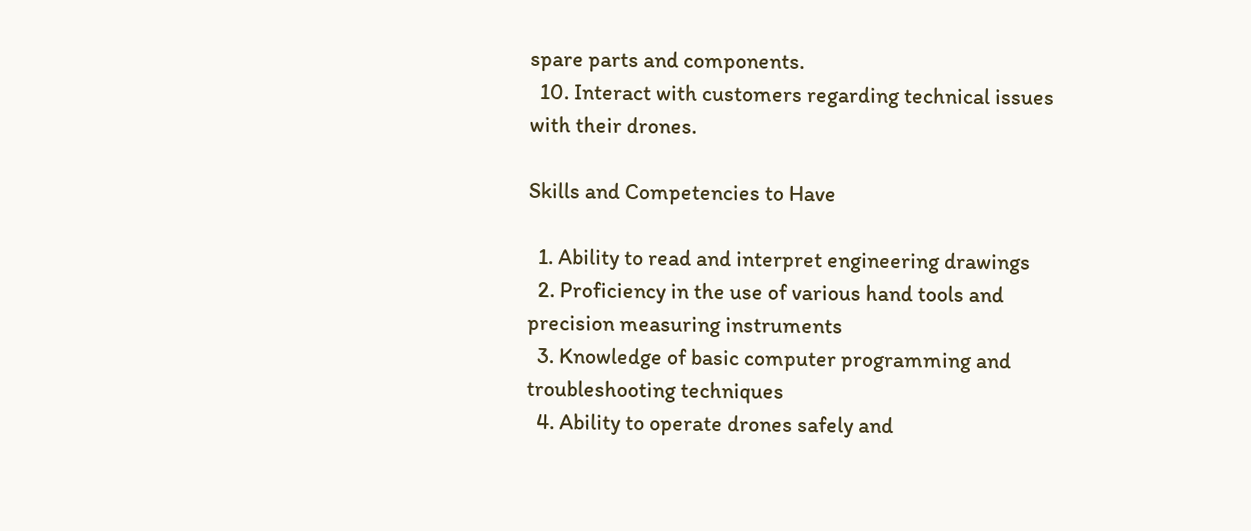spare parts and components.
  10. Interact with customers regarding technical issues with their drones.

Skills and Competencies to Have

  1. Ability to read and interpret engineering drawings
  2. Proficiency in the use of various hand tools and precision measuring instruments
  3. Knowledge of basic computer programming and troubleshooting techniques
  4. Ability to operate drones safely and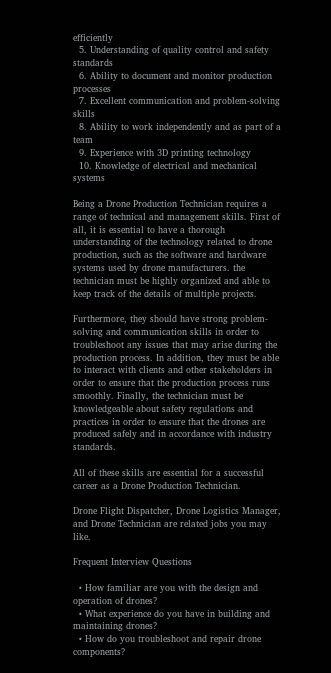efficiently
  5. Understanding of quality control and safety standards
  6. Ability to document and monitor production processes
  7. Excellent communication and problem-solving skills
  8. Ability to work independently and as part of a team
  9. Experience with 3D printing technology
  10. Knowledge of electrical and mechanical systems

Being a Drone Production Technician requires a range of technical and management skills. First of all, it is essential to have a thorough understanding of the technology related to drone production, such as the software and hardware systems used by drone manufacturers. the technician must be highly organized and able to keep track of the details of multiple projects.

Furthermore, they should have strong problem-solving and communication skills in order to troubleshoot any issues that may arise during the production process. In addition, they must be able to interact with clients and other stakeholders in order to ensure that the production process runs smoothly. Finally, the technician must be knowledgeable about safety regulations and practices in order to ensure that the drones are produced safely and in accordance with industry standards.

All of these skills are essential for a successful career as a Drone Production Technician.

Drone Flight Dispatcher, Drone Logistics Manager, and Drone Technician are related jobs you may like.

Frequent Interview Questions

  • How familiar are you with the design and operation of drones?
  • What experience do you have in building and maintaining drones?
  • How do you troubleshoot and repair drone components?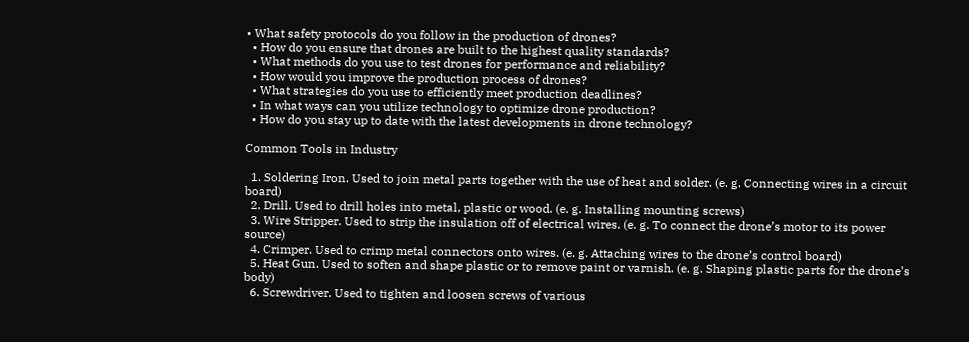• What safety protocols do you follow in the production of drones?
  • How do you ensure that drones are built to the highest quality standards?
  • What methods do you use to test drones for performance and reliability?
  • How would you improve the production process of drones?
  • What strategies do you use to efficiently meet production deadlines?
  • In what ways can you utilize technology to optimize drone production?
  • How do you stay up to date with the latest developments in drone technology?

Common Tools in Industry

  1. Soldering Iron. Used to join metal parts together with the use of heat and solder. (e. g. Connecting wires in a circuit board)
  2. Drill. Used to drill holes into metal, plastic or wood. (e. g. Installing mounting screws)
  3. Wire Stripper. Used to strip the insulation off of electrical wires. (e. g. To connect the drone’s motor to its power source)
  4. Crimper. Used to crimp metal connectors onto wires. (e. g. Attaching wires to the drone’s control board)
  5. Heat Gun. Used to soften and shape plastic or to remove paint or varnish. (e. g. Shaping plastic parts for the drone’s body)
  6. Screwdriver. Used to tighten and loosen screws of various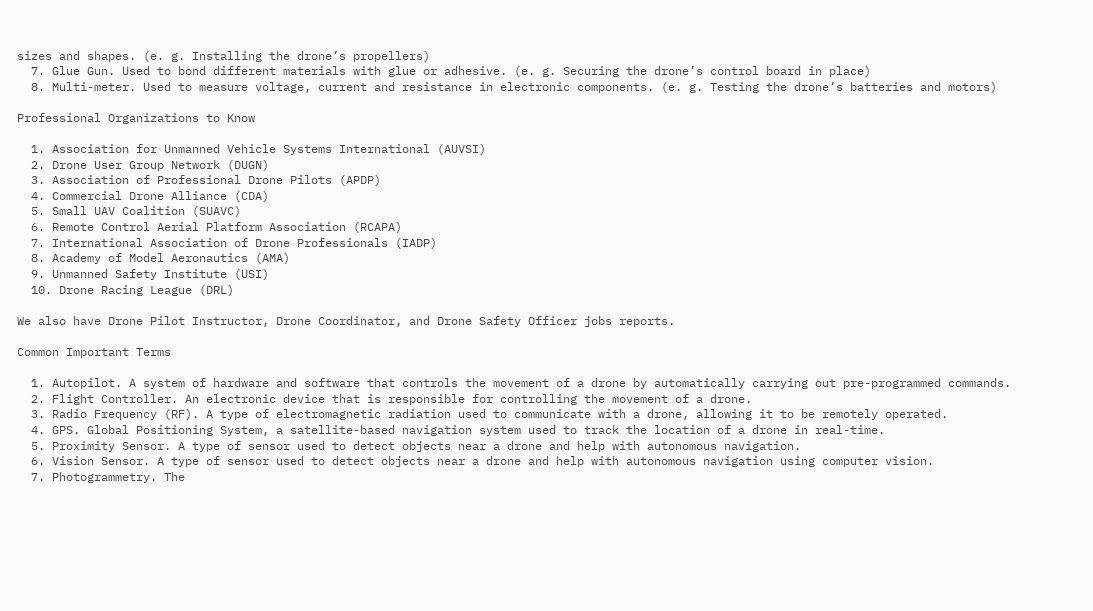sizes and shapes. (e. g. Installing the drone’s propellers)
  7. Glue Gun. Used to bond different materials with glue or adhesive. (e. g. Securing the drone’s control board in place)
  8. Multi-meter. Used to measure voltage, current and resistance in electronic components. (e. g. Testing the drone’s batteries and motors)

Professional Organizations to Know

  1. Association for Unmanned Vehicle Systems International (AUVSI)
  2. Drone User Group Network (DUGN)
  3. Association of Professional Drone Pilots (APDP)
  4. Commercial Drone Alliance (CDA)
  5. Small UAV Coalition (SUAVC)
  6. Remote Control Aerial Platform Association (RCAPA)
  7. International Association of Drone Professionals (IADP)
  8. Academy of Model Aeronautics (AMA)
  9. Unmanned Safety Institute (USI)
  10. Drone Racing League (DRL)

We also have Drone Pilot Instructor, Drone Coordinator, and Drone Safety Officer jobs reports.

Common Important Terms

  1. Autopilot. A system of hardware and software that controls the movement of a drone by automatically carrying out pre-programmed commands.
  2. Flight Controller. An electronic device that is responsible for controlling the movement of a drone.
  3. Radio Frequency (RF). A type of electromagnetic radiation used to communicate with a drone, allowing it to be remotely operated.
  4. GPS. Global Positioning System, a satellite-based navigation system used to track the location of a drone in real-time.
  5. Proximity Sensor. A type of sensor used to detect objects near a drone and help with autonomous navigation.
  6. Vision Sensor. A type of sensor used to detect objects near a drone and help with autonomous navigation using computer vision.
  7. Photogrammetry. The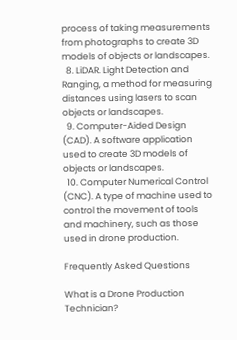process of taking measurements from photographs to create 3D models of objects or landscapes.
  8. LiDAR. Light Detection and Ranging, a method for measuring distances using lasers to scan objects or landscapes.
  9. Computer-Aided Design (CAD). A software application used to create 3D models of objects or landscapes.
  10. Computer Numerical Control (CNC). A type of machine used to control the movement of tools and machinery, such as those used in drone production.

Frequently Asked Questions

What is a Drone Production Technician?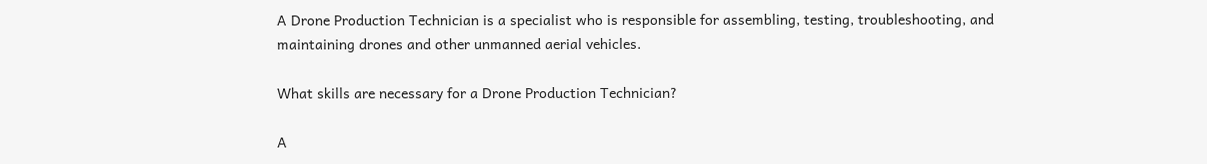A Drone Production Technician is a specialist who is responsible for assembling, testing, troubleshooting, and maintaining drones and other unmanned aerial vehicles.

What skills are necessary for a Drone Production Technician?

A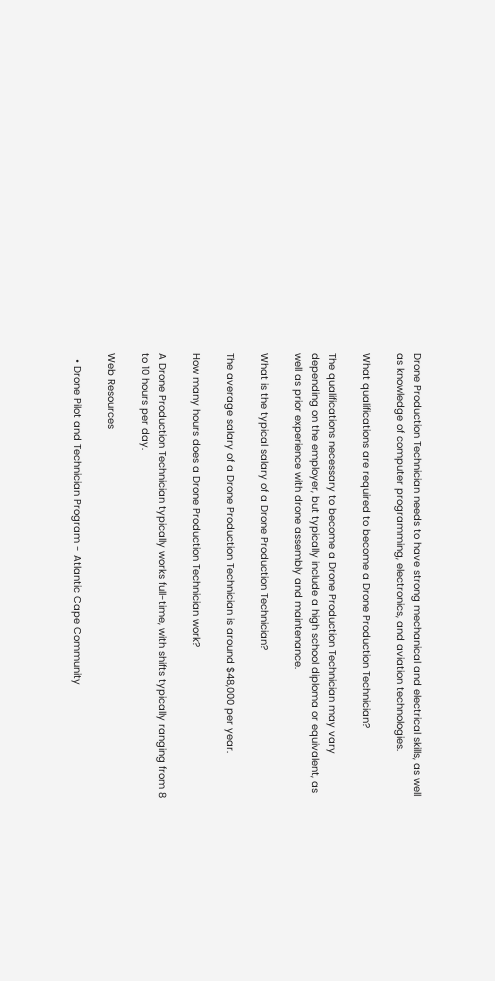Drone Production Technician needs to have strong mechanical and electrical skills, as well as knowledge of computer programming, electronics, and aviation technologies.

What qualifications are required to become a Drone Production Technician?

The qualifications necessary to become a Drone Production Technician may vary depending on the employer, but typically include a high school diploma or equivalent, as well as prior experience with drone assembly and maintenance.

What is the typical salary of a Drone Production Technician?

The average salary of a Drone Production Technician is around $48,000 per year.

How many hours does a Drone Production Technician work?

A Drone Production Technician typically works full-time, with shifts typically ranging from 8 to 10 hours per day.

Web Resources

  • Drone Pilot and Technician Program - Atlantic Cape Community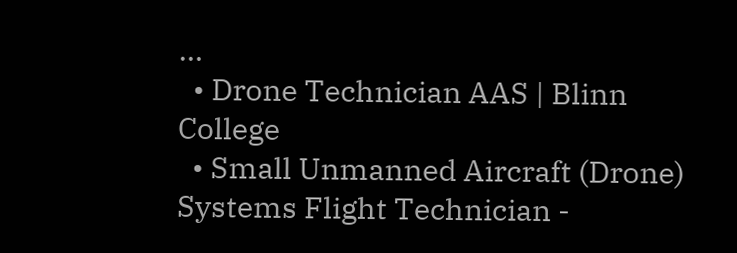…
  • Drone Technician AAS | Blinn College
  • Small Unmanned Aircraft (Drone) Systems Flight Technician -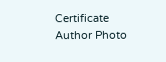Certificate
Author Photo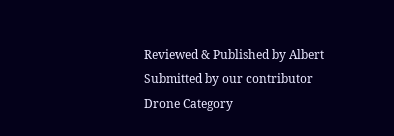Reviewed & Published by Albert
Submitted by our contributor
Drone Category